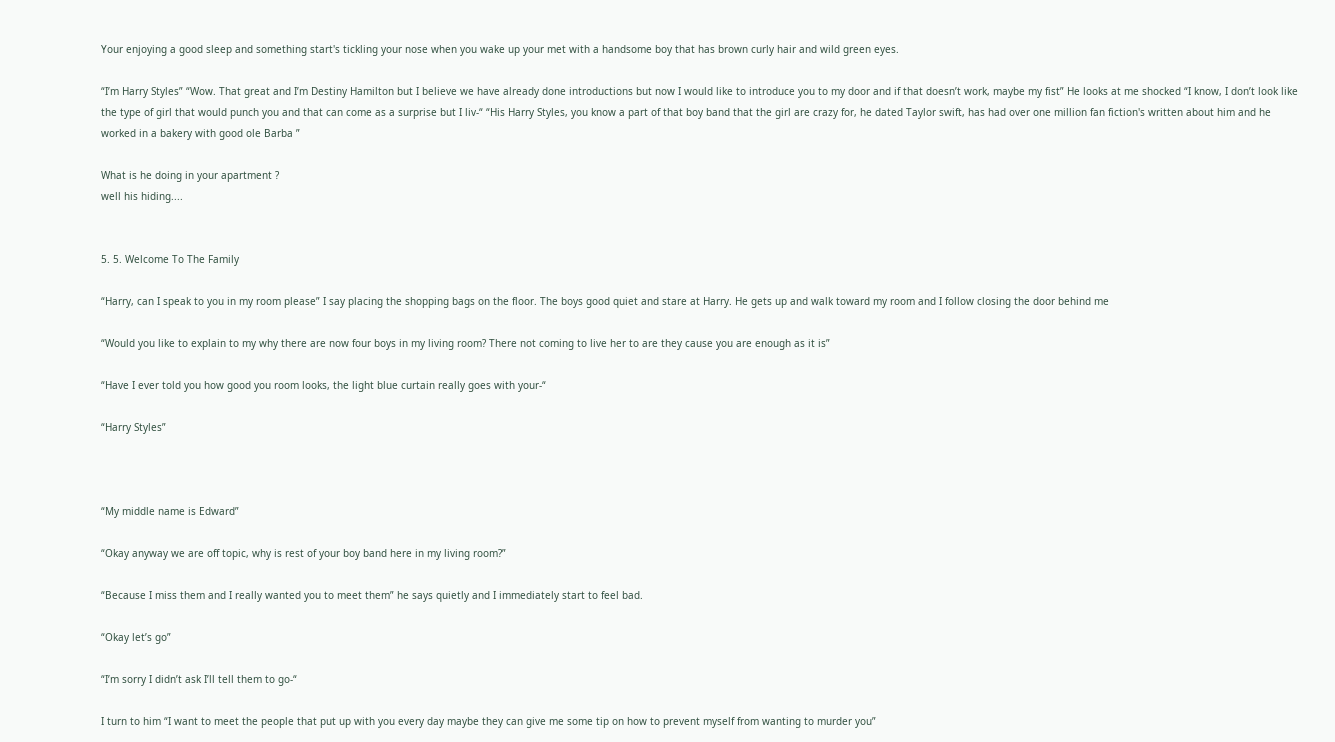Your enjoying a good sleep and something start's tickling your nose when you wake up your met with a handsome boy that has brown curly hair and wild green eyes.

“I’m Harry Styles” “Wow. That great and I’m Destiny Hamilton but I believe we have already done introductions but now I would like to introduce you to my door and if that doesn’t work, maybe my fist” He looks at me shocked “I know, I don’t look like the type of girl that would punch you and that can come as a surprise but I liv-“ “His Harry Styles, you know a part of that boy band that the girl are crazy for, he dated Taylor swift, has had over one million fan fiction's written about him and he worked in a bakery with good ole Barba ”

What is he doing in your apartment ?
well his hiding....


5. 5. Welcome To The Family

“Harry, can I speak to you in my room please” I say placing the shopping bags on the floor. The boys good quiet and stare at Harry. He gets up and walk toward my room and I follow closing the door behind me

“Would you like to explain to my why there are now four boys in my living room? There not coming to live her to are they cause you are enough as it is”

“Have I ever told you how good you room looks, the light blue curtain really goes with your-“

“Harry Styles”



“My middle name is Edward”

“Okay anyway we are off topic, why is rest of your boy band here in my living room?”

“Because I miss them and I really wanted you to meet them” he says quietly and I immediately start to feel bad.

“Okay let’s go”

“I’m sorry I didn’t ask I’ll tell them to go-“

I turn to him “I want to meet the people that put up with you every day maybe they can give me some tip on how to prevent myself from wanting to murder you”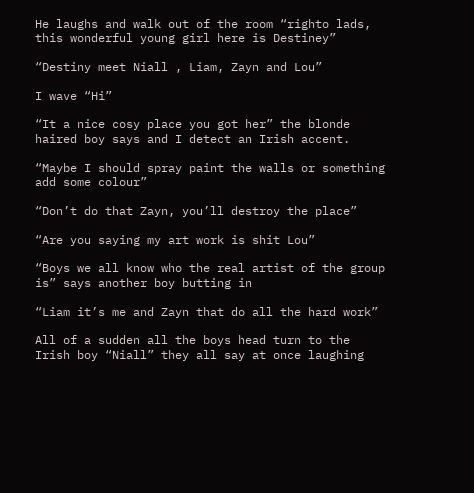He laughs and walk out of the room “righto lads, this wonderful young girl here is Destiney”

“Destiny meet Niall , Liam, Zayn and Lou”

I wave “Hi”

“It a nice cosy place you got her” the blonde haired boy says and I detect an Irish accent.

“Maybe I should spray paint the walls or something add some colour”

“Don’t do that Zayn, you’ll destroy the place”

“Are you saying my art work is shit Lou”

“Boys we all know who the real artist of the group is” says another boy butting in

“Liam it’s me and Zayn that do all the hard work”

All of a sudden all the boys head turn to the Irish boy “Niall” they all say at once laughing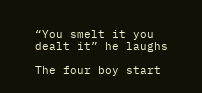“You smelt it you dealt it” he laughs

The four boy start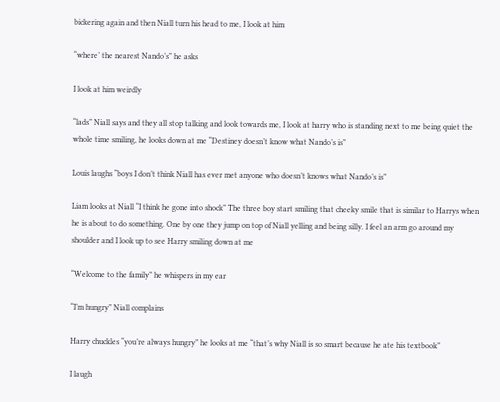bickering again and then Niall turn his head to me, I look at him

“where’ the nearest Nando’s” he asks

I look at him weirdly

“lads” Niall says and they all stop talking and look towards me, I look at harry who is standing next to me being quiet the whole time smiling, he looks down at me “Destiney doesn’t know what Nando’s is”

Louis laughs “boys I don’t think Niall has ever met anyone who doesn’t knows what Nando’s is”

Liam looks at Niall “I think he gone into shock” The three boy start smiling that cheeky smile that is similar to Harrys when he is about to do something. One by one they jump on top of Niall yelling and being silly. I feel an arm go around my shoulder and I look up to see Harry smiling down at me

“Welcome to the family” he whispers in my ear

“I’m hungry” Niall complains

Harry chuckles “you’re always hungry” he looks at me “that’s why Niall is so smart because he ate his textbook”

I laugh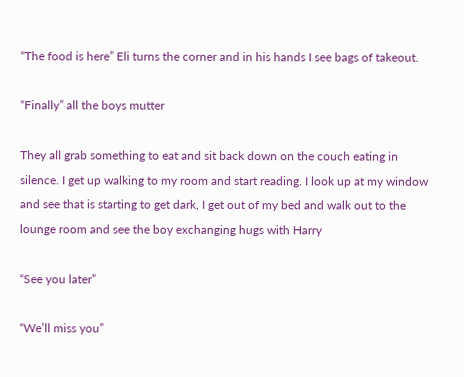“The food is here” Eli turns the corner and in his hands I see bags of takeout.

“Finally” all the boys mutter

They all grab something to eat and sit back down on the couch eating in silence. I get up walking to my room and start reading. I look up at my window and see that is starting to get dark, I get out of my bed and walk out to the lounge room and see the boy exchanging hugs with Harry

“See you later”

“We’ll miss you”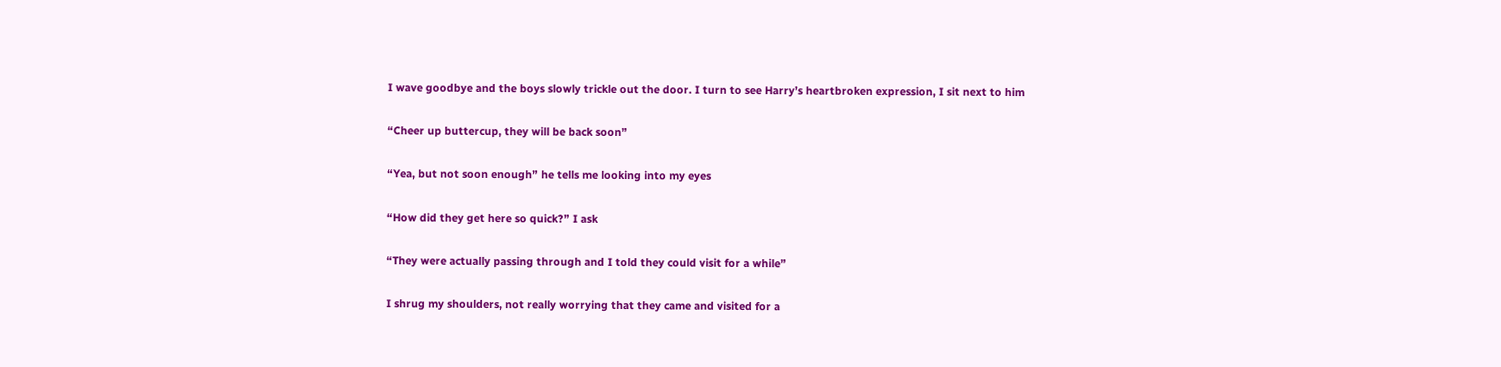I wave goodbye and the boys slowly trickle out the door. I turn to see Harry’s heartbroken expression, I sit next to him

“Cheer up buttercup, they will be back soon”

“Yea, but not soon enough” he tells me looking into my eyes

“How did they get here so quick?” I ask

“They were actually passing through and I told they could visit for a while”

I shrug my shoulders, not really worrying that they came and visited for a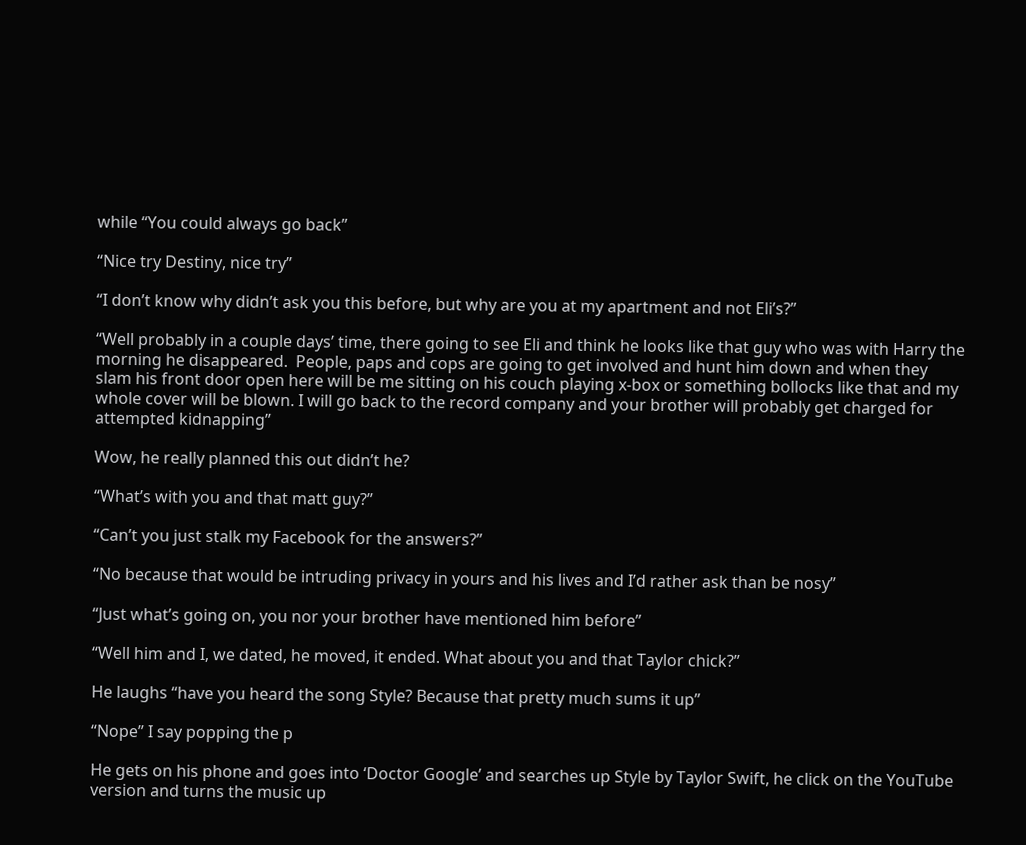while “You could always go back”

“Nice try Destiny, nice try”

“I don’t know why didn’t ask you this before, but why are you at my apartment and not Eli’s?”

“Well probably in a couple days’ time, there going to see Eli and think he looks like that guy who was with Harry the morning he disappeared.  People, paps and cops are going to get involved and hunt him down and when they slam his front door open here will be me sitting on his couch playing x-box or something bollocks like that and my whole cover will be blown. I will go back to the record company and your brother will probably get charged for attempted kidnapping”

Wow, he really planned this out didn’t he?

“What’s with you and that matt guy?”

“Can’t you just stalk my Facebook for the answers?”

“No because that would be intruding privacy in yours and his lives and I’d rather ask than be nosy”

“Just what’s going on, you nor your brother have mentioned him before”

“Well him and I, we dated, he moved, it ended. What about you and that Taylor chick?”

He laughs “have you heard the song Style? Because that pretty much sums it up”

“Nope” I say popping the p

He gets on his phone and goes into ‘Doctor Google’ and searches up Style by Taylor Swift, he click on the YouTube version and turns the music up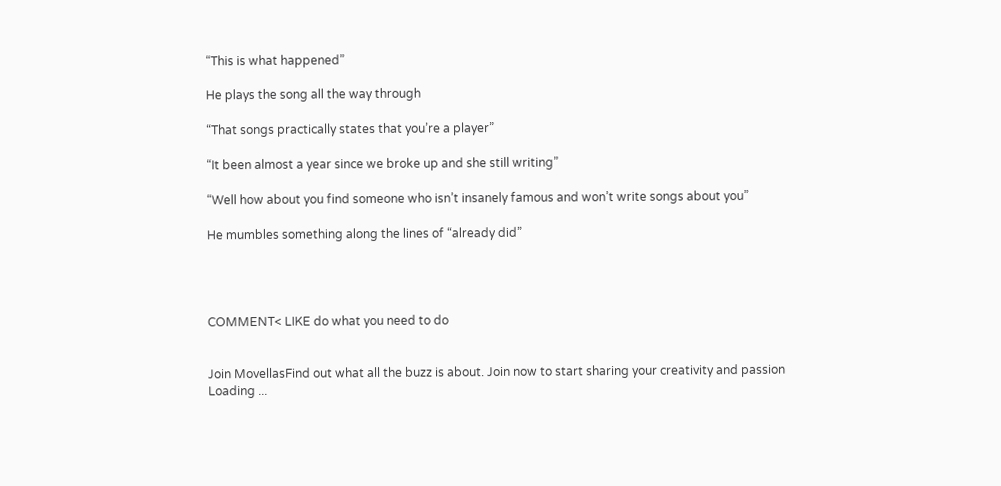“This is what happened”

He plays the song all the way through

“That songs practically states that you’re a player”

“It been almost a year since we broke up and she still writing”

“Well how about you find someone who isn’t insanely famous and won’t write songs about you”

He mumbles something along the lines of “already did”




COMMENT< LIKE do what you need to do


Join MovellasFind out what all the buzz is about. Join now to start sharing your creativity and passion
Loading ...